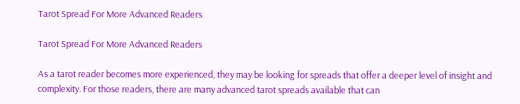Tarot Spread For More Advanced Readers

Tarot Spread For More Advanced Readers

As a tarot reader becomes more experienced, they may be looking for spreads that offer a deeper level of insight and complexity. For those readers, there are many advanced tarot spreads available that can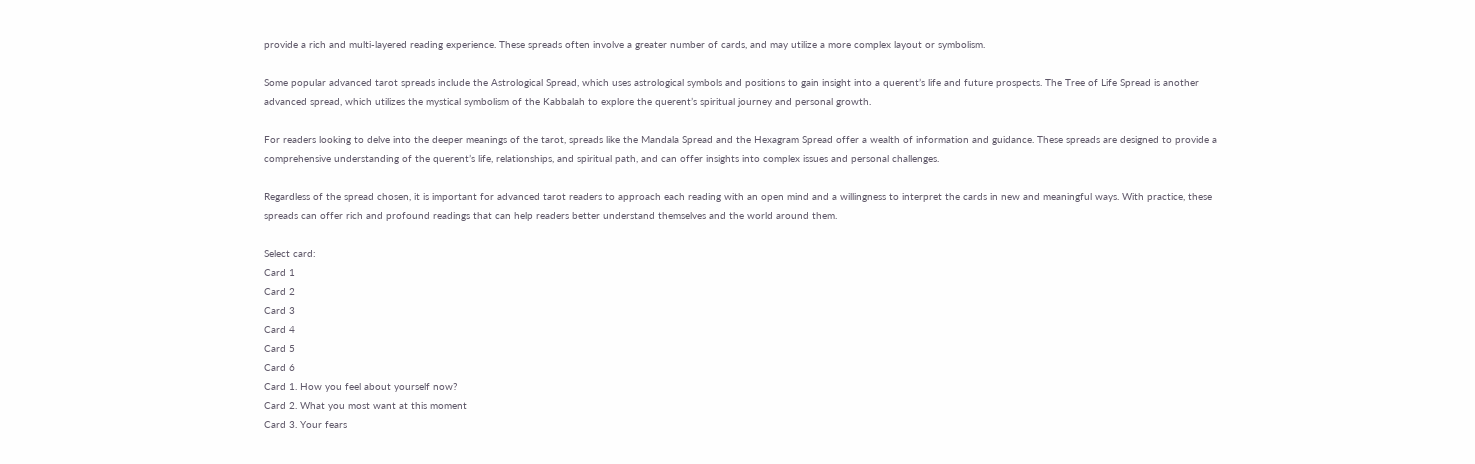provide a rich and multi-layered reading experience. These spreads often involve a greater number of cards, and may utilize a more complex layout or symbolism.

Some popular advanced tarot spreads include the Astrological Spread, which uses astrological symbols and positions to gain insight into a querent’s life and future prospects. The Tree of Life Spread is another advanced spread, which utilizes the mystical symbolism of the Kabbalah to explore the querent’s spiritual journey and personal growth.

For readers looking to delve into the deeper meanings of the tarot, spreads like the Mandala Spread and the Hexagram Spread offer a wealth of information and guidance. These spreads are designed to provide a comprehensive understanding of the querent’s life, relationships, and spiritual path, and can offer insights into complex issues and personal challenges.

Regardless of the spread chosen, it is important for advanced tarot readers to approach each reading with an open mind and a willingness to interpret the cards in new and meaningful ways. With practice, these spreads can offer rich and profound readings that can help readers better understand themselves and the world around them.

Select card:
Card 1
Card 2
Card 3
Card 4
Card 5
Card 6
Card 1. How you feel about yourself now?
Card 2. What you most want at this moment
Card 3. Your fears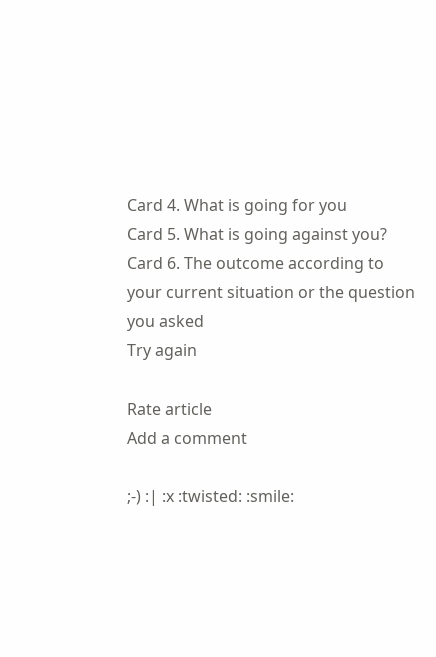Card 4. What is going for you
Card 5. What is going against you?
Card 6. The outcome according to your current situation or the question you asked
Try again

Rate article
Add a comment

;-) :| :x :twisted: :smile: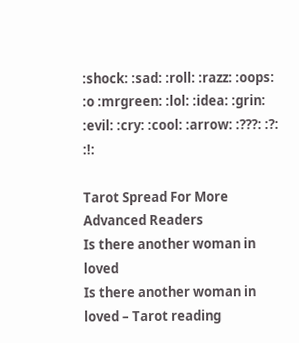:shock: :sad: :roll: :razz: :oops: :o :mrgreen: :lol: :idea: :grin: :evil: :cry: :cool: :arrow: :???: :?: :!:

Tarot Spread For More Advanced Readers
Is there another woman in loved
Is there another woman in loved – Tarot reading